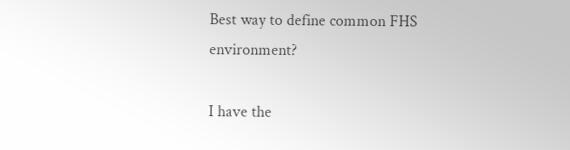Best way to define common FHS environment?

I have the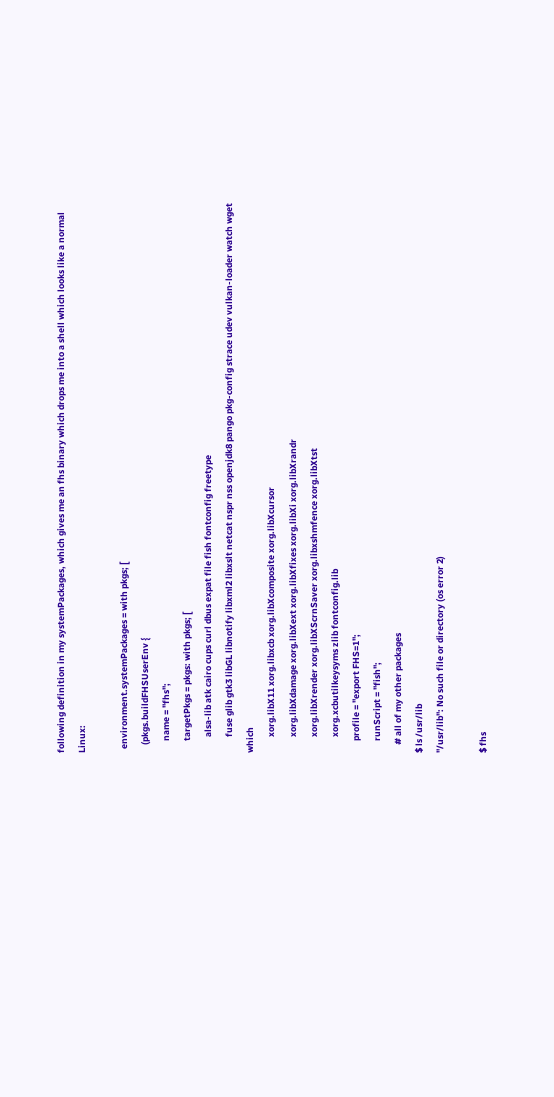following definition in my systemPackages, which gives me an fhs binary which drops me into a shell which looks like a normal Linux:

  environment.systemPackages = with pkgs; [
    (pkgs.buildFHSUserEnv {
      name = "fhs";
      targetPkgs = pkgs: with pkgs; [
        alsa-lib atk cairo cups curl dbus expat file fish fontconfig freetype
        fuse glib gtk3 libGL libnotify libxml2 libxslt netcat nspr nss openjdk8 pango pkg-config strace udev vulkan-loader watch wget which
        xorg.libX11 xorg.libxcb xorg.libXcomposite xorg.libXcursor
        xorg.libXdamage xorg.libXext xorg.libXfixes xorg.libXi xorg.libXrandr
        xorg.libXrender xorg.libXScrnSaver xorg.libxshmfence xorg.libXtst
        xorg.xcbutilkeysyms zlib fontconfig.lib
      profile = ''export FHS=1'';
      runScript = "fish";
    # all of my other packages
$ ls /usr/lib
"/usr/lib": No such file or directory (os error 2)

$ fhs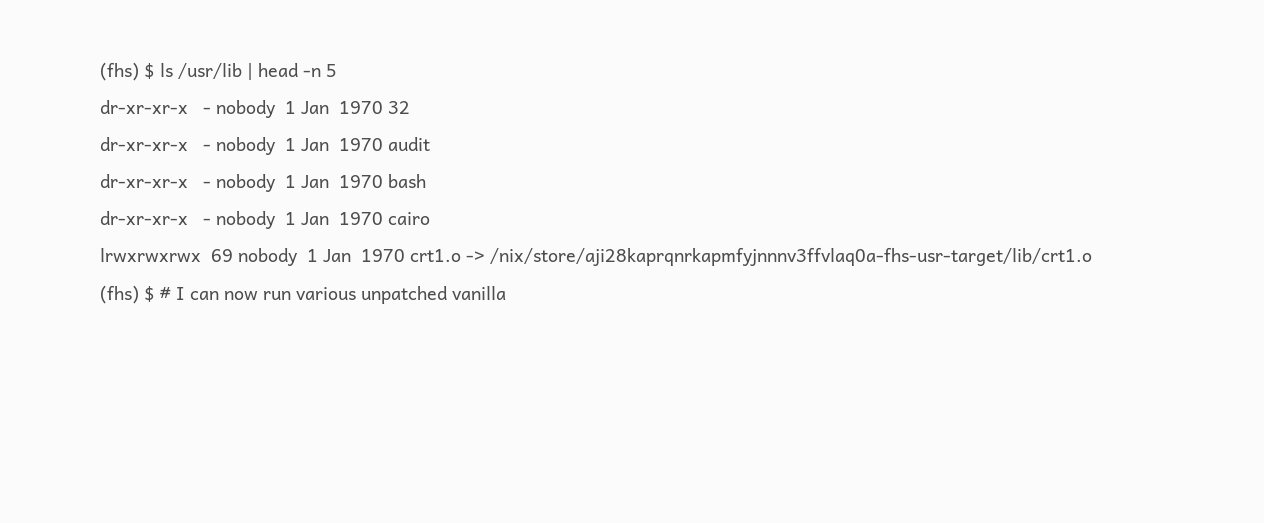(fhs) $ ls /usr/lib | head -n 5
dr-xr-xr-x   - nobody  1 Jan  1970 32
dr-xr-xr-x   - nobody  1 Jan  1970 audit
dr-xr-xr-x   - nobody  1 Jan  1970 bash
dr-xr-xr-x   - nobody  1 Jan  1970 cairo
lrwxrwxrwx  69 nobody  1 Jan  1970 crt1.o -> /nix/store/aji28kaprqnrkapmfyjnnnv3ffvlaq0a-fhs-usr-target/lib/crt1.o
(fhs) $ # I can now run various unpatched vanilla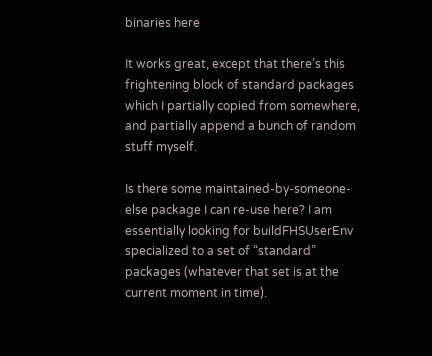binaries here

It works great, except that there’s this frightening block of standard packages which I partially copied from somewhere, and partially append a bunch of random stuff myself.

Is there some maintained-by-someone-else package I can re-use here? I am essentially looking for buildFHSUserEnv specialized to a set of “standard” packages (whatever that set is at the current moment in time).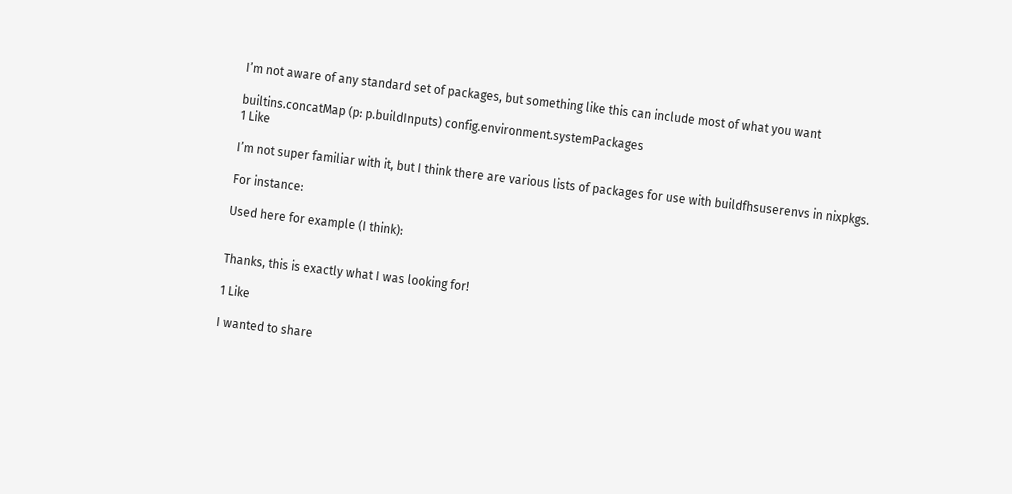I’m not aware of any standard set of packages, but something like this can include most of what you want

builtins.concatMap (p: p.buildInputs) config.environment.systemPackages
1 Like

I’m not super familiar with it, but I think there are various lists of packages for use with buildfhsuserenvs in nixpkgs.

For instance:

Used here for example (I think):


Thanks, this is exactly what I was looking for!

1 Like

I wanted to share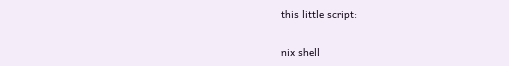this little script:

nix shell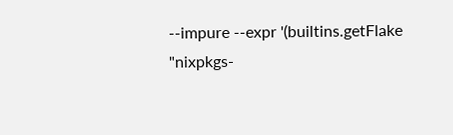--impure --expr '(builtins.getFlake "nixpkgs-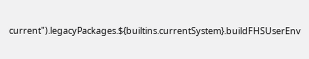current").legacyPackages.${builtins.currentSystem}.buildFHSUserEnv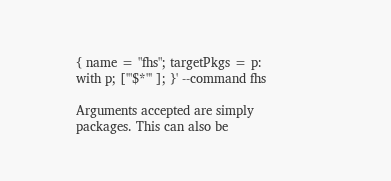{ name = "fhs"; targetPkgs = p: with p; ['"$*"' ]; }' --command fhs

Arguments accepted are simply packages. This can also be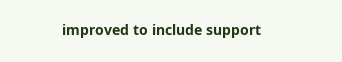improved to include support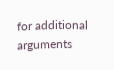for additional arguments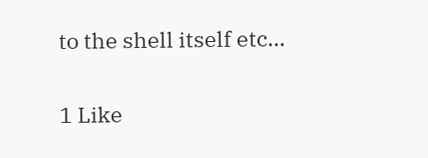to the shell itself etc…

1 Like